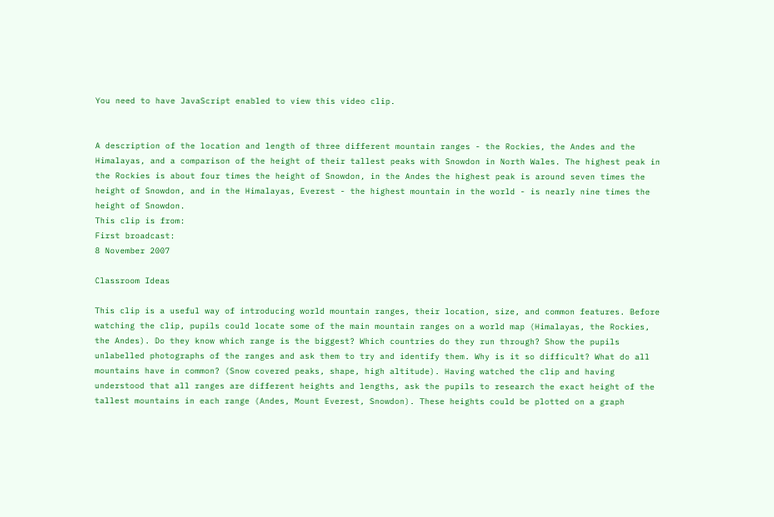You need to have JavaScript enabled to view this video clip.


A description of the location and length of three different mountain ranges - the Rockies, the Andes and the Himalayas, and a comparison of the height of their tallest peaks with Snowdon in North Wales. The highest peak in the Rockies is about four times the height of Snowdon, in the Andes the highest peak is around seven times the height of Snowdon, and in the Himalayas, Everest - the highest mountain in the world - is nearly nine times the height of Snowdon.
This clip is from:
First broadcast:
8 November 2007

Classroom Ideas

This clip is a useful way of introducing world mountain ranges, their location, size, and common features. Before watching the clip, pupils could locate some of the main mountain ranges on a world map (Himalayas, the Rockies, the Andes). Do they know which range is the biggest? Which countries do they run through? Show the pupils unlabelled photographs of the ranges and ask them to try and identify them. Why is it so difficult? What do all mountains have in common? (Snow covered peaks, shape, high altitude). Having watched the clip and having understood that all ranges are different heights and lengths, ask the pupils to research the exact height of the tallest mountains in each range (Andes, Mount Everest, Snowdon). These heights could be plotted on a graph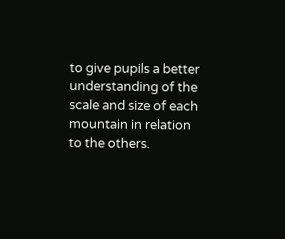to give pupils a better understanding of the scale and size of each mountain in relation to the others.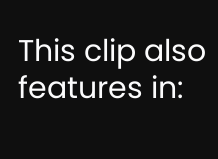This clip also features in: